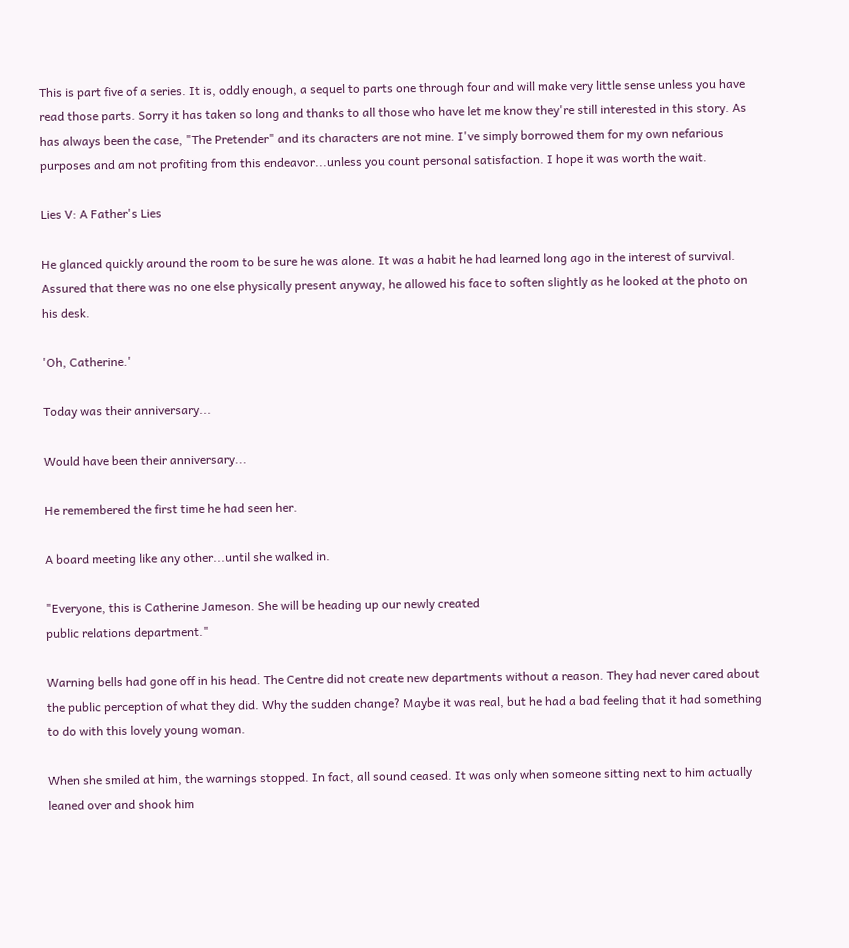This is part five of a series. It is, oddly enough, a sequel to parts one through four and will make very little sense unless you have read those parts. Sorry it has taken so long and thanks to all those who have let me know they're still interested in this story. As has always been the case, "The Pretender" and its characters are not mine. I've simply borrowed them for my own nefarious purposes and am not profiting from this endeavor...unless you count personal satisfaction. I hope it was worth the wait.

Lies V: A Father's Lies

He glanced quickly around the room to be sure he was alone. It was a habit he had learned long ago in the interest of survival. Assured that there was no one else physically present anyway, he allowed his face to soften slightly as he looked at the photo on his desk.

'Oh, Catherine.'

Today was their anniversary...

Would have been their anniversary...

He remembered the first time he had seen her.

A board meeting like any other...until she walked in.

"Everyone, this is Catherine Jameson. She will be heading up our newly created
public relations department."

Warning bells had gone off in his head. The Centre did not create new departments without a reason. They had never cared about the public perception of what they did. Why the sudden change? Maybe it was real, but he had a bad feeling that it had something to do with this lovely young woman.

When she smiled at him, the warnings stopped. In fact, all sound ceased. It was only when someone sitting next to him actually leaned over and shook him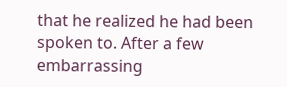that he realized he had been spoken to. After a few embarrassing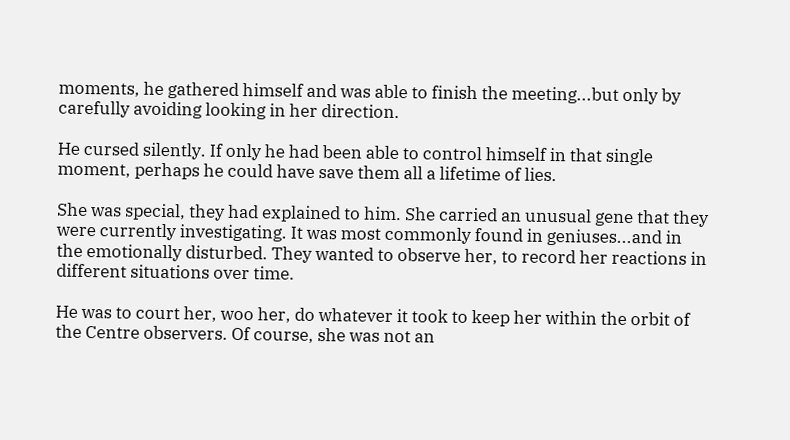moments, he gathered himself and was able to finish the meeting...but only by carefully avoiding looking in her direction.

He cursed silently. If only he had been able to control himself in that single
moment, perhaps he could have save them all a lifetime of lies.

She was special, they had explained to him. She carried an unusual gene that they were currently investigating. It was most commonly found in geniuses...and in the emotionally disturbed. They wanted to observe her, to record her reactions in different situations over time.

He was to court her, woo her, do whatever it took to keep her within the orbit of the Centre observers. Of course, she was not an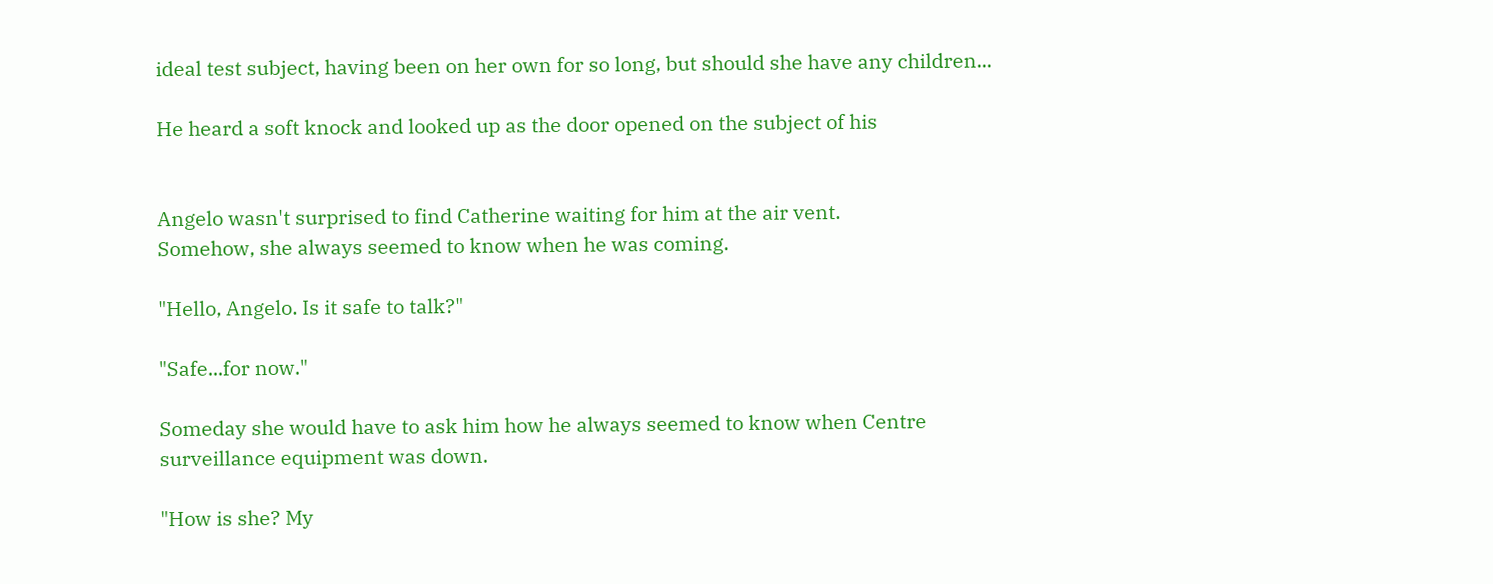ideal test subject, having been on her own for so long, but should she have any children...

He heard a soft knock and looked up as the door opened on the subject of his


Angelo wasn't surprised to find Catherine waiting for him at the air vent.
Somehow, she always seemed to know when he was coming.

"Hello, Angelo. Is it safe to talk?"

"Safe...for now."

Someday she would have to ask him how he always seemed to know when Centre
surveillance equipment was down.

"How is she? My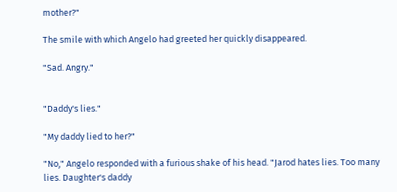mother?"

The smile with which Angelo had greeted her quickly disappeared.

"Sad. Angry."


"Daddy's lies."

"My daddy lied to her?"

"No," Angelo responded with a furious shake of his head. "Jarod hates lies. Too many lies. Daughter's daddy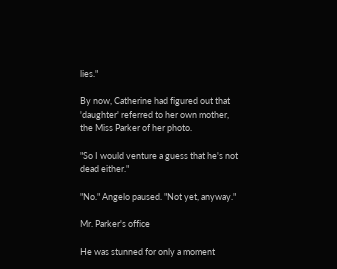lies."

By now, Catherine had figured out that 'daughter' referred to her own mother, the Miss Parker of her photo.

"So I would venture a guess that he's not dead either."

"No." Angelo paused. "Not yet, anyway."

Mr. Parker's office

He was stunned for only a moment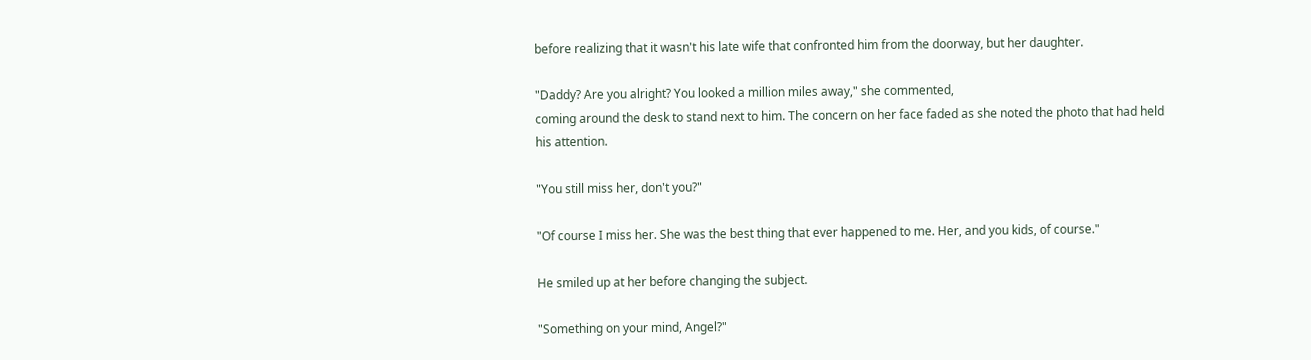before realizing that it wasn't his late wife that confronted him from the doorway, but her daughter.

"Daddy? Are you alright? You looked a million miles away," she commented,
coming around the desk to stand next to him. The concern on her face faded as she noted the photo that had held his attention.

"You still miss her, don't you?"

"Of course I miss her. She was the best thing that ever happened to me. Her, and you kids, of course."

He smiled up at her before changing the subject.

"Something on your mind, Angel?"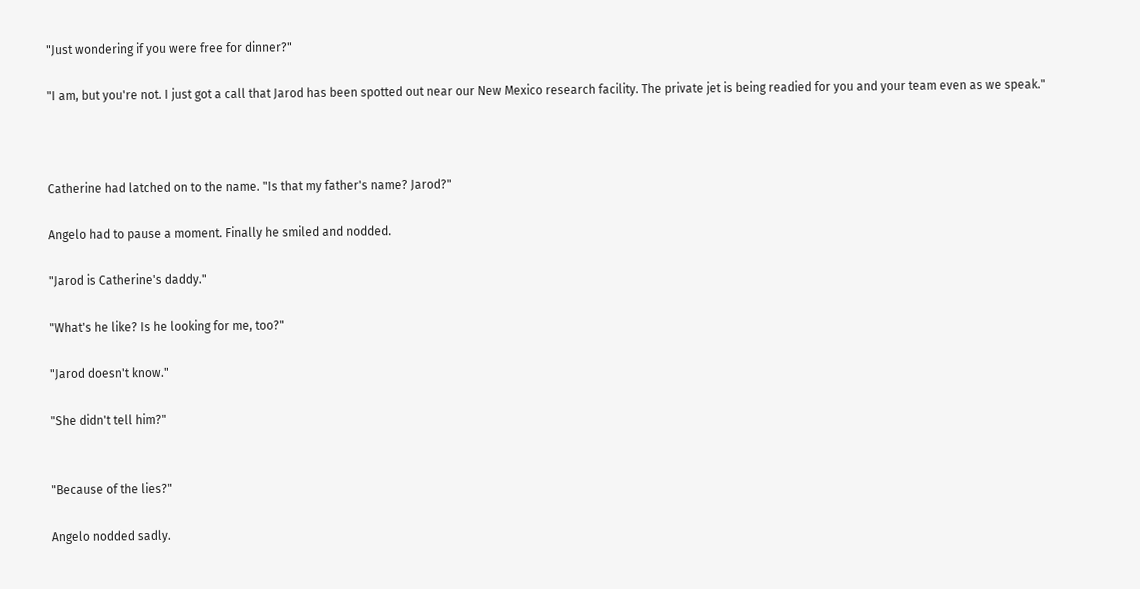"Just wondering if you were free for dinner?"

"I am, but you're not. I just got a call that Jarod has been spotted out near our New Mexico research facility. The private jet is being readied for you and your team even as we speak."



Catherine had latched on to the name. "Is that my father's name? Jarod?"

Angelo had to pause a moment. Finally he smiled and nodded.

"Jarod is Catherine's daddy."

"What's he like? Is he looking for me, too?"

"Jarod doesn't know."

"She didn't tell him?"


"Because of the lies?"

Angelo nodded sadly.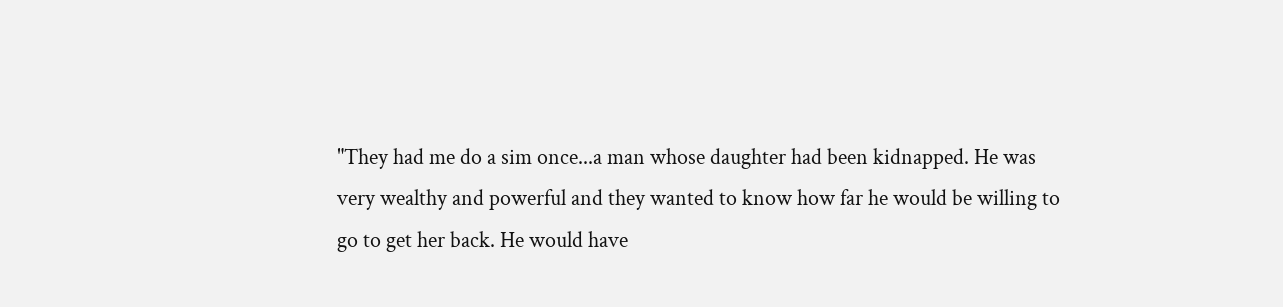"They had me do a sim once...a man whose daughter had been kidnapped. He was
very wealthy and powerful and they wanted to know how far he would be willing to
go to get her back. He would have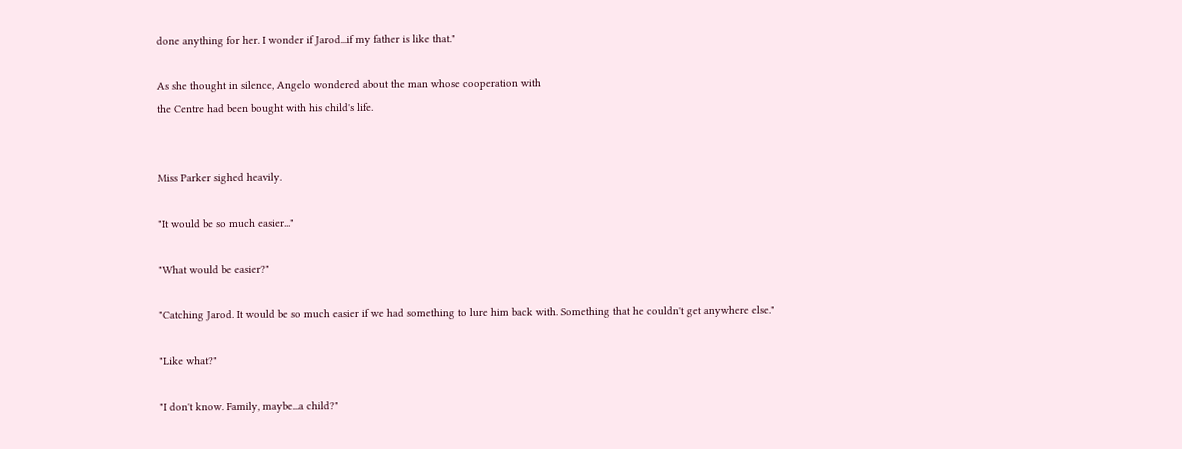done anything for her. I wonder if Jarod...if my father is like that."

As she thought in silence, Angelo wondered about the man whose cooperation with
the Centre had been bought with his child's life.


Miss Parker sighed heavily.

"It would be so much easier..."

"What would be easier?"

"Catching Jarod. It would be so much easier if we had something to lure him back with. Something that he couldn't get anywhere else."

"Like what?"

"I don't know. Family, maybe...a child?"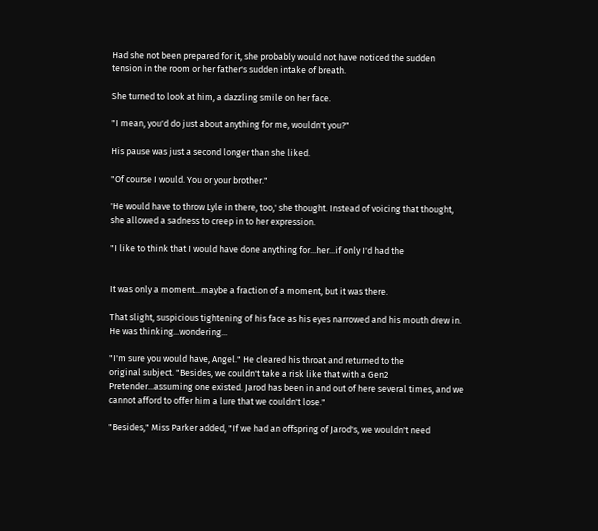Had she not been prepared for it, she probably would not have noticed the sudden
tension in the room or her father's sudden intake of breath.

She turned to look at him, a dazzling smile on her face.

"I mean, you'd do just about anything for me, wouldn't you?"

His pause was just a second longer than she liked.

"Of course I would. You or your brother."

'He would have to throw Lyle in there, too,' she thought. Instead of voicing that thought, she allowed a sadness to creep in to her expression.

"I like to think that I would have done anything for...her...if only I'd had the


It was only a moment...maybe a fraction of a moment, but it was there.

That slight, suspicious tightening of his face as his eyes narrowed and his mouth drew in. He was thinking...wondering...

"I'm sure you would have, Angel." He cleared his throat and returned to the
original subject. "Besides, we couldn't take a risk like that with a Gen2
Pretender...assuming one existed. Jarod has been in and out of here several times, and we cannot afford to offer him a lure that we couldn't lose."

"Besides," Miss Parker added, "If we had an offspring of Jarod's, we wouldn't need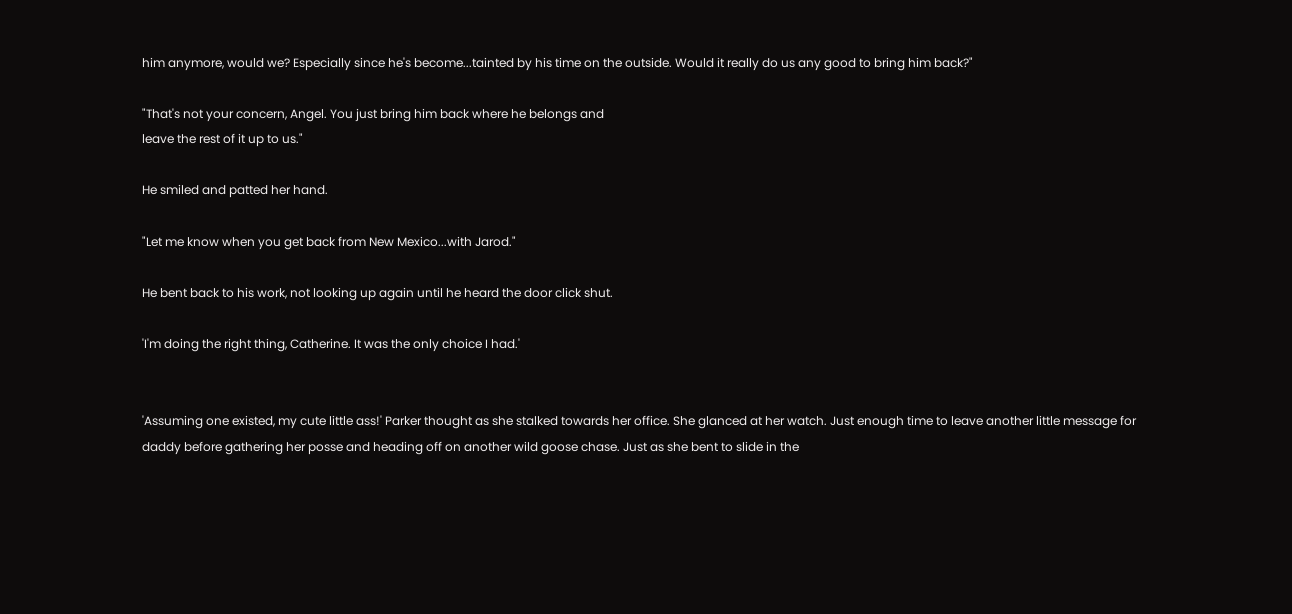him anymore, would we? Especially since he's become...tainted by his time on the outside. Would it really do us any good to bring him back?"

"That's not your concern, Angel. You just bring him back where he belongs and
leave the rest of it up to us."

He smiled and patted her hand.

"Let me know when you get back from New Mexico...with Jarod."

He bent back to his work, not looking up again until he heard the door click shut.

'I'm doing the right thing, Catherine. It was the only choice I had.'


'Assuming one existed, my cute little ass!' Parker thought as she stalked towards her office. She glanced at her watch. Just enough time to leave another little message for daddy before gathering her posse and heading off on another wild goose chase. Just as she bent to slide in the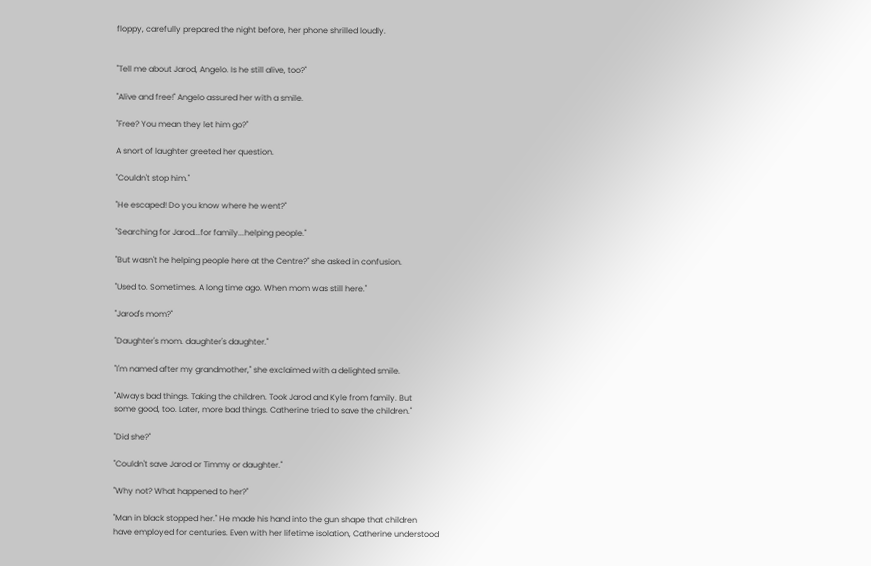floppy, carefully prepared the night before, her phone shrilled loudly.


"Tell me about Jarod, Angelo. Is he still alive, too?"

"Alive and free!" Angelo assured her with a smile.

"Free? You mean they let him go?"

A snort of laughter greeted her question.

"Couldn't stop him."

"He escaped! Do you know where he went?"

"Searching for Jarod...for family...helping people."

"But wasn't he helping people here at the Centre?" she asked in confusion.

"Used to. Sometimes. A long time ago. When mom was still here."

"Jarod's mom?"

"Daughter's mom. daughter's daughter."

"I'm named after my grandmother," she exclaimed with a delighted smile.

"Always bad things. Taking the children. Took Jarod and Kyle from family. But
some good, too. Later, more bad things. Catherine tried to save the children."

"Did she?"

"Couldn't save Jarod or Timmy or daughter."

"Why not? What happened to her?"

"Man in black stopped her." He made his hand into the gun shape that children
have employed for centuries. Even with her lifetime isolation, Catherine understood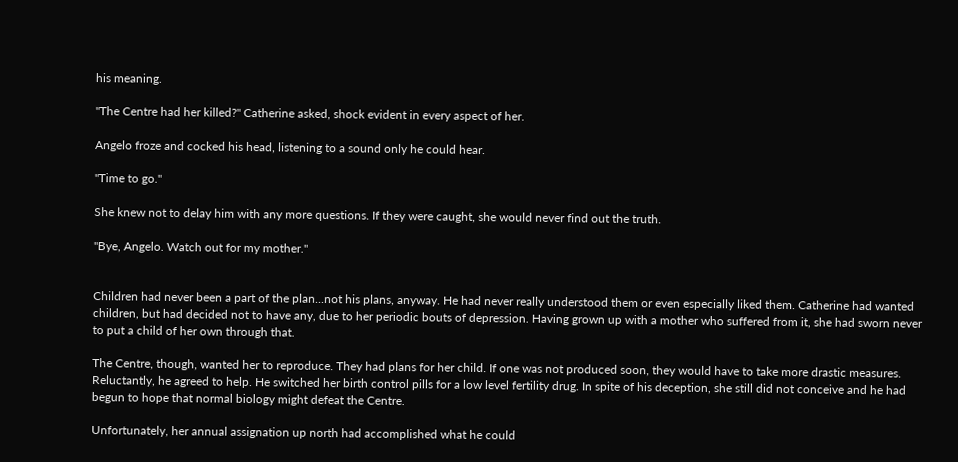his meaning.

"The Centre had her killed?" Catherine asked, shock evident in every aspect of her.

Angelo froze and cocked his head, listening to a sound only he could hear.

"Time to go."

She knew not to delay him with any more questions. If they were caught, she would never find out the truth.

"Bye, Angelo. Watch out for my mother."


Children had never been a part of the plan...not his plans, anyway. He had never really understood them or even especially liked them. Catherine had wanted children, but had decided not to have any, due to her periodic bouts of depression. Having grown up with a mother who suffered from it, she had sworn never to put a child of her own through that.

The Centre, though, wanted her to reproduce. They had plans for her child. If one was not produced soon, they would have to take more drastic measures.
Reluctantly, he agreed to help. He switched her birth control pills for a low level fertility drug. In spite of his deception, she still did not conceive and he had begun to hope that normal biology might defeat the Centre.

Unfortunately, her annual assignation up north had accomplished what he could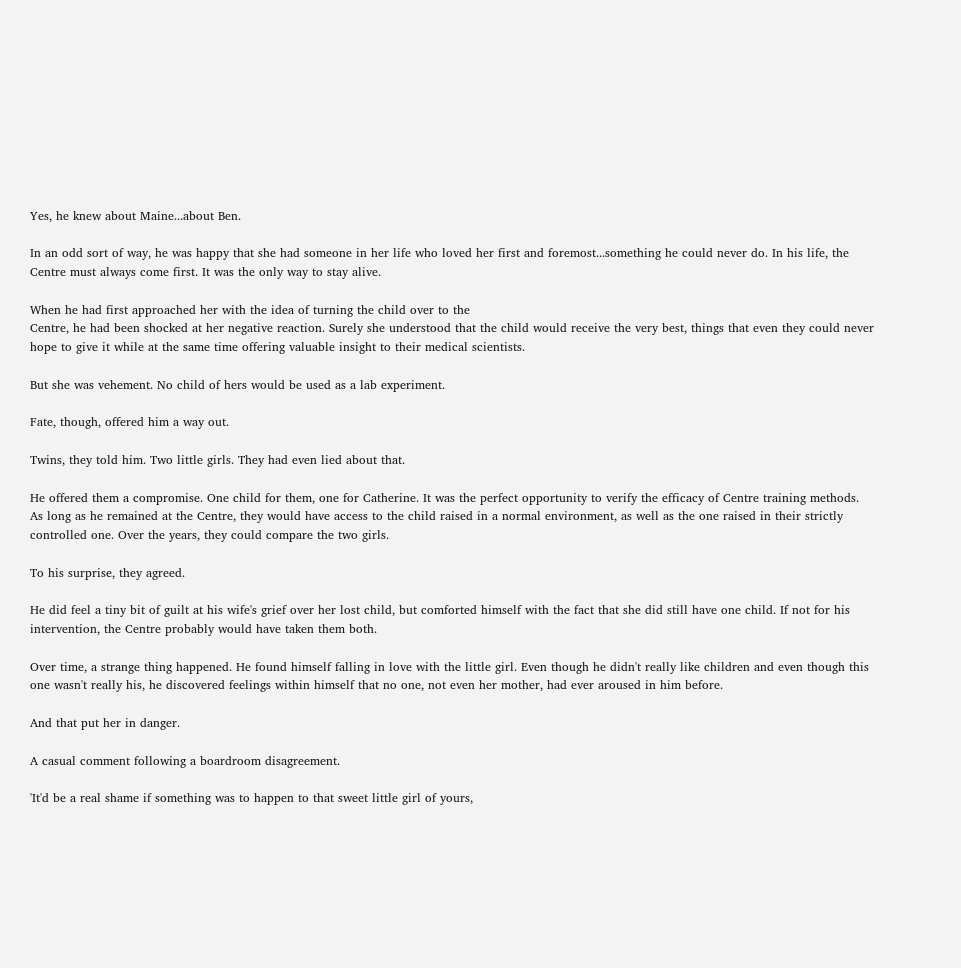Yes, he knew about Maine...about Ben.

In an odd sort of way, he was happy that she had someone in her life who loved her first and foremost...something he could never do. In his life, the Centre must always come first. It was the only way to stay alive.

When he had first approached her with the idea of turning the child over to the
Centre, he had been shocked at her negative reaction. Surely she understood that the child would receive the very best, things that even they could never hope to give it while at the same time offering valuable insight to their medical scientists.

But she was vehement. No child of hers would be used as a lab experiment.

Fate, though, offered him a way out.

Twins, they told him. Two little girls. They had even lied about that.

He offered them a compromise. One child for them, one for Catherine. It was the perfect opportunity to verify the efficacy of Centre training methods. As long as he remained at the Centre, they would have access to the child raised in a normal environment, as well as the one raised in their strictly controlled one. Over the years, they could compare the two girls.

To his surprise, they agreed.

He did feel a tiny bit of guilt at his wife's grief over her lost child, but comforted himself with the fact that she did still have one child. If not for his intervention, the Centre probably would have taken them both.

Over time, a strange thing happened. He found himself falling in love with the little girl. Even though he didn't really like children and even though this one wasn't really his, he discovered feelings within himself that no one, not even her mother, had ever aroused in him before.

And that put her in danger.

A casual comment following a boardroom disagreement.

'It'd be a real shame if something was to happen to that sweet little girl of yours,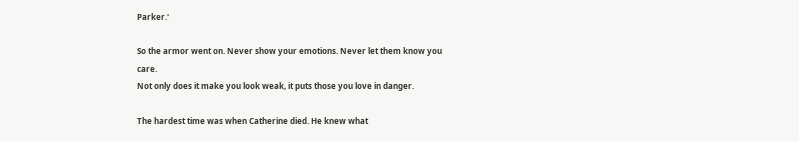Parker.'

So the armor went on. Never show your emotions. Never let them know you care.
Not only does it make you look weak, it puts those you love in danger.

The hardest time was when Catherine died. He knew what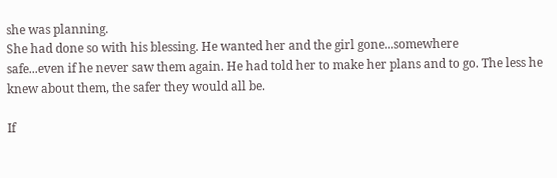she was planning.
She had done so with his blessing. He wanted her and the girl gone...somewhere
safe...even if he never saw them again. He had told her to make her plans and to go. The less he knew about them, the safer they would all be.

If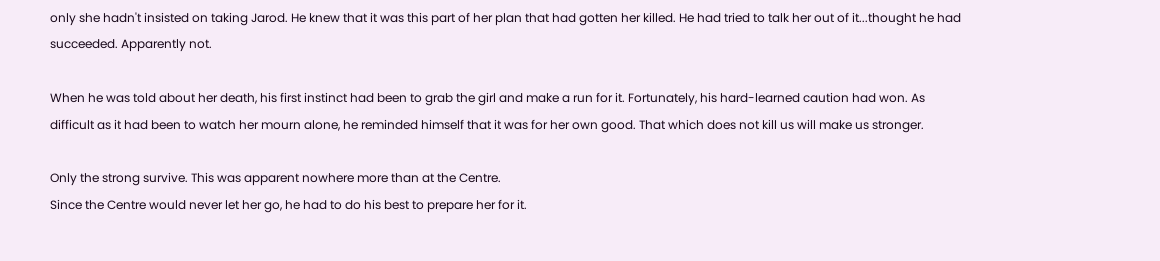only she hadn't insisted on taking Jarod. He knew that it was this part of her plan that had gotten her killed. He had tried to talk her out of it...thought he had succeeded. Apparently not.

When he was told about her death, his first instinct had been to grab the girl and make a run for it. Fortunately, his hard-learned caution had won. As difficult as it had been to watch her mourn alone, he reminded himself that it was for her own good. That which does not kill us will make us stronger.

Only the strong survive. This was apparent nowhere more than at the Centre.
Since the Centre would never let her go, he had to do his best to prepare her for it.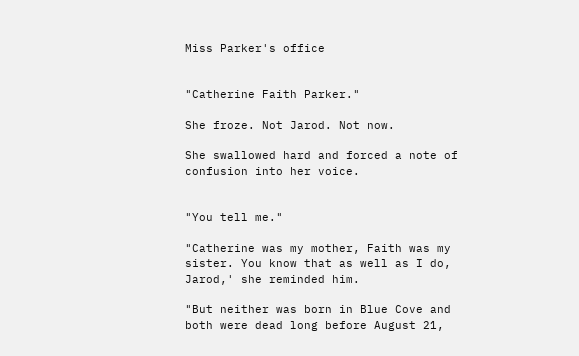Miss Parker's office


"Catherine Faith Parker."

She froze. Not Jarod. Not now.

She swallowed hard and forced a note of confusion into her voice.


"You tell me."

"Catherine was my mother, Faith was my sister. You know that as well as I do,
Jarod,' she reminded him.

"But neither was born in Blue Cove and both were dead long before August 21,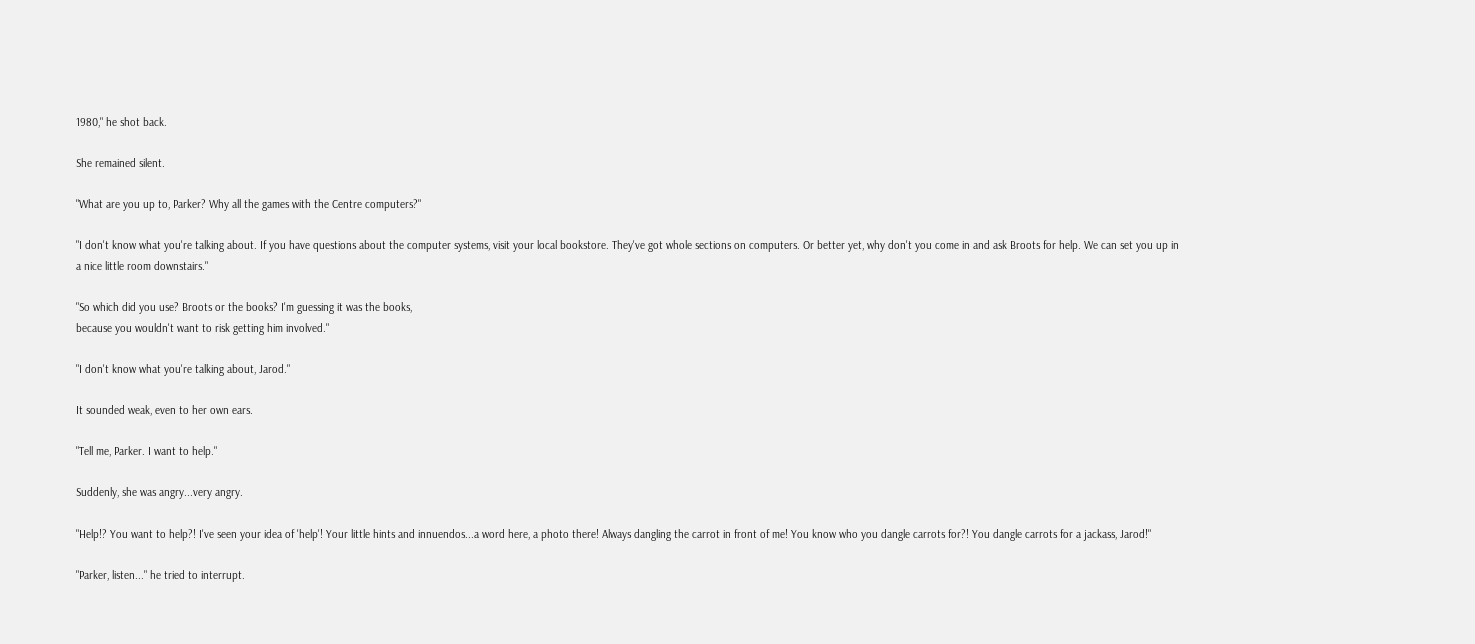1980," he shot back.

She remained silent.

"What are you up to, Parker? Why all the games with the Centre computers?"

"I don't know what you're talking about. If you have questions about the computer systems, visit your local bookstore. They've got whole sections on computers. Or better yet, why don't you come in and ask Broots for help. We can set you up in a nice little room downstairs."

"So which did you use? Broots or the books? I'm guessing it was the books,
because you wouldn't want to risk getting him involved."

"I don't know what you're talking about, Jarod."

It sounded weak, even to her own ears.

"Tell me, Parker. I want to help."

Suddenly, she was angry...very angry.

"Help!? You want to help?! I've seen your idea of 'help'! Your little hints and innuendos...a word here, a photo there! Always dangling the carrot in front of me! You know who you dangle carrots for?! You dangle carrots for a jackass, Jarod!"

"Parker, listen..." he tried to interrupt.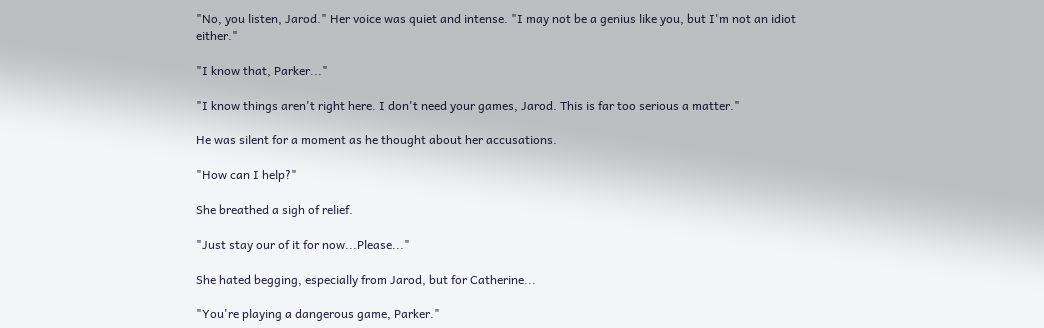"No, you listen, Jarod." Her voice was quiet and intense. "I may not be a genius like you, but I'm not an idiot either."

"I know that, Parker..."

"I know things aren't right here. I don't need your games, Jarod. This is far too serious a matter."

He was silent for a moment as he thought about her accusations.

"How can I help?"

She breathed a sigh of relief.

"Just stay our of it for now...Please..."

She hated begging, especially from Jarod, but for Catherine...

"You're playing a dangerous game, Parker."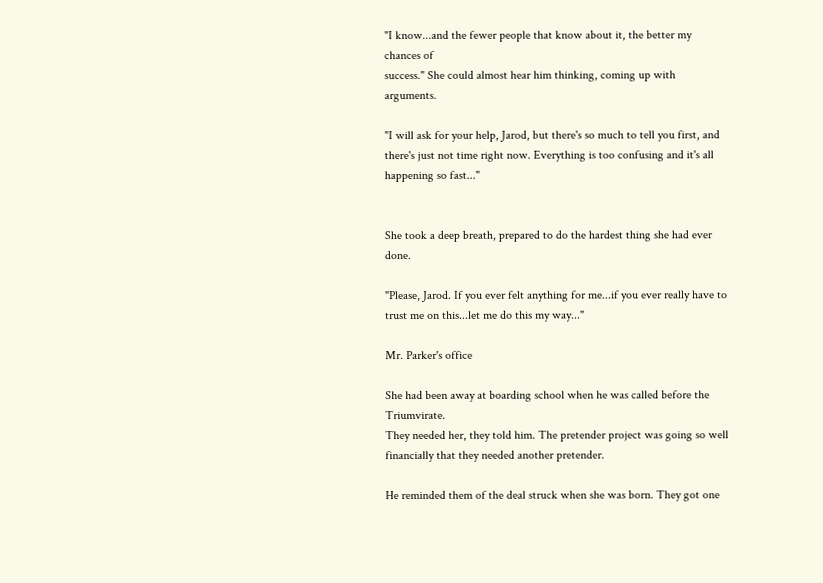"I know...and the fewer people that know about it, the better my chances of
success." She could almost hear him thinking, coming up with arguments.

"I will ask for your help, Jarod, but there's so much to tell you first, and there's just not time right now. Everything is too confusing and it's all happening so fast..."


She took a deep breath, prepared to do the hardest thing she had ever done.

"Please, Jarod. If you ever felt anything for me...if you ever really have to trust me on this...let me do this my way..."

Mr. Parker's office

She had been away at boarding school when he was called before the Triumvirate.
They needed her, they told him. The pretender project was going so well financially that they needed another pretender.

He reminded them of the deal struck when she was born. They got one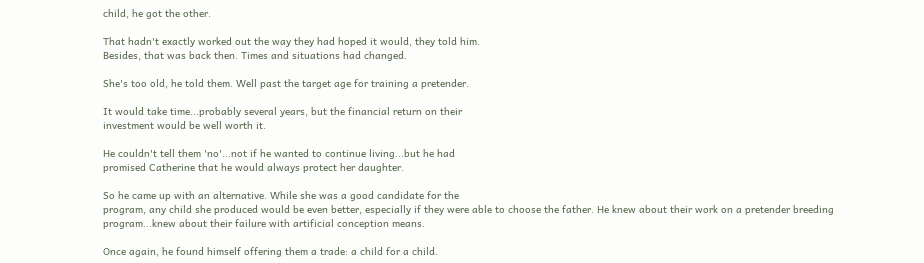child, he got the other.

That hadn't exactly worked out the way they had hoped it would, they told him.
Besides, that was back then. Times and situations had changed.

She's too old, he told them. Well past the target age for training a pretender.

It would take time...probably several years, but the financial return on their
investment would be well worth it.

He couldn't tell them 'no'...not if he wanted to continue living...but he had
promised Catherine that he would always protect her daughter.

So he came up with an alternative. While she was a good candidate for the
program, any child she produced would be even better, especially if they were able to choose the father. He knew about their work on a pretender breeding
program...knew about their failure with artificial conception means.

Once again, he found himself offering them a trade: a child for a child.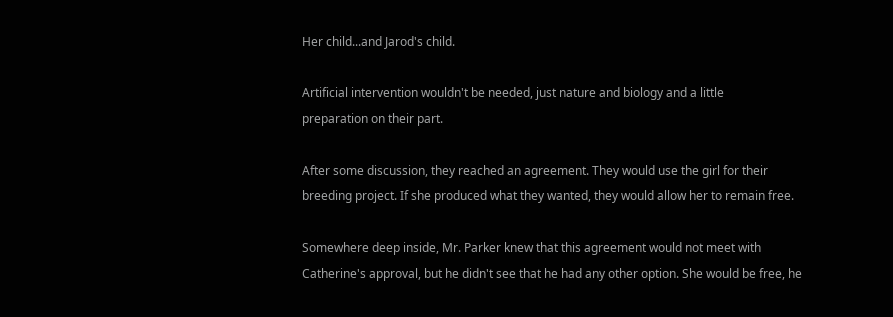Her child...and Jarod's child.

Artificial intervention wouldn't be needed, just nature and biology and a little
preparation on their part.

After some discussion, they reached an agreement. They would use the girl for their breeding project. If she produced what they wanted, they would allow her to remain free.

Somewhere deep inside, Mr. Parker knew that this agreement would not meet with
Catherine's approval, but he didn't see that he had any other option. She would be free, he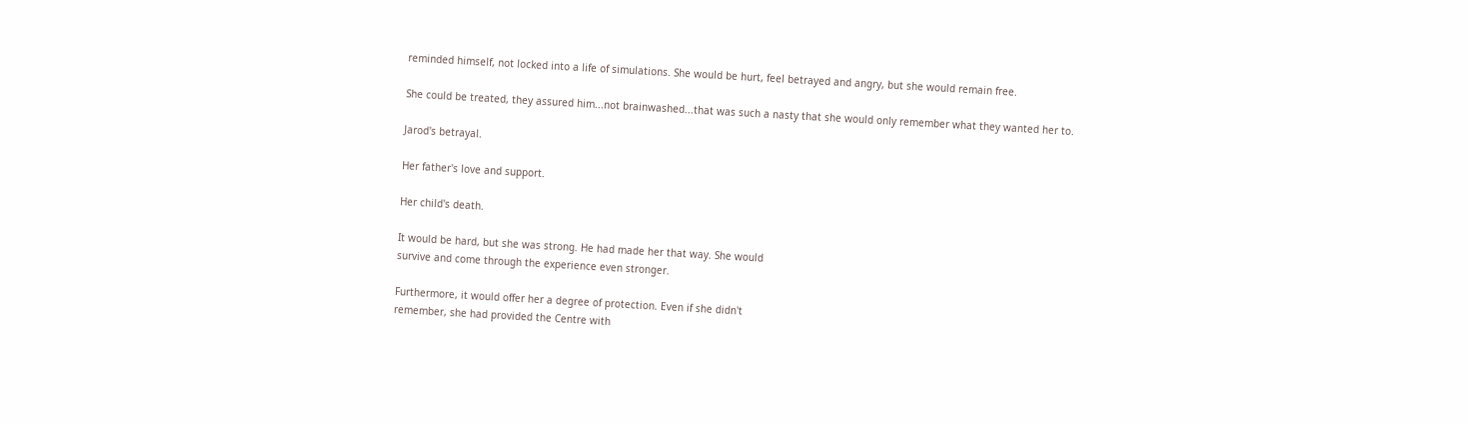reminded himself, not locked into a life of simulations. She would be hurt, feel betrayed and angry, but she would remain free.

She could be treated, they assured him...not brainwashed...that was such a nasty that she would only remember what they wanted her to.

Jarod's betrayal.

Her father's love and support.

Her child's death.

It would be hard, but she was strong. He had made her that way. She would
survive and come through the experience even stronger.

Furthermore, it would offer her a degree of protection. Even if she didn't
remember, she had provided the Centre with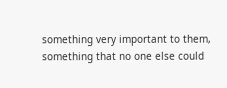something very important to them,
something that no one else could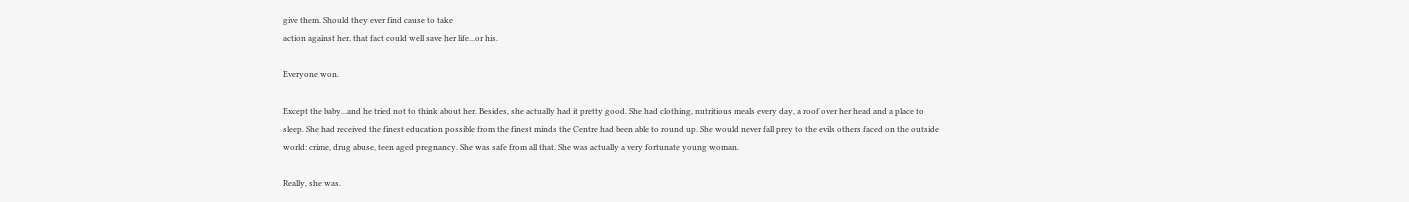give them. Should they ever find cause to take
action against her, that fact could well save her life...or his.

Everyone won.

Except the baby...and he tried not to think about her. Besides, she actually had it pretty good. She had clothing, nutritious meals every day, a roof over her head and a place to sleep. She had received the finest education possible from the finest minds the Centre had been able to round up. She would never fall prey to the evils others faced on the outside world: crime, drug abuse, teen aged pregnancy. She was safe from all that. She was actually a very fortunate young woman.

Really, she was.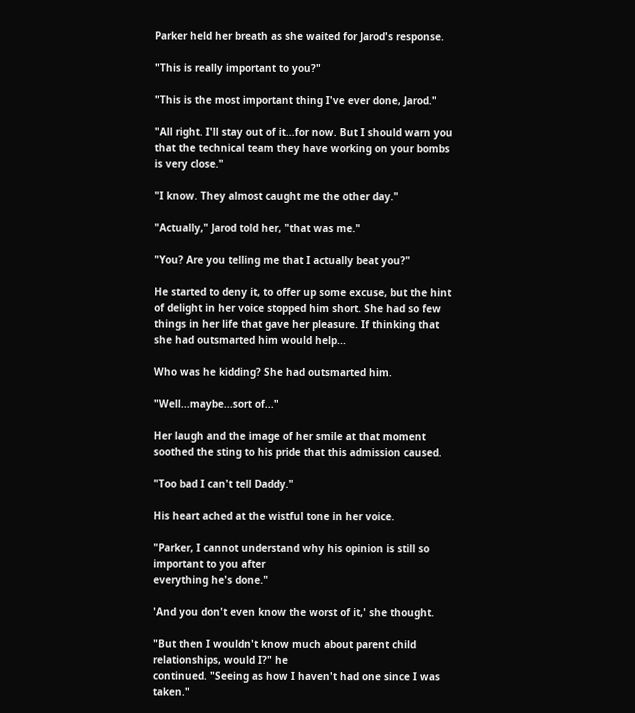Parker held her breath as she waited for Jarod's response.

"This is really important to you?"

"This is the most important thing I've ever done, Jarod."

"All right. I'll stay out of it...for now. But I should warn you that the technical team they have working on your bombs is very close."

"I know. They almost caught me the other day."

"Actually," Jarod told her, "that was me."

"You? Are you telling me that I actually beat you?"

He started to deny it, to offer up some excuse, but the hint of delight in her voice stopped him short. She had so few things in her life that gave her pleasure. If thinking that she had outsmarted him would help...

Who was he kidding? She had outsmarted him.

"Well...maybe...sort of..."

Her laugh and the image of her smile at that moment soothed the sting to his pride that this admission caused.

"Too bad I can't tell Daddy."

His heart ached at the wistful tone in her voice.

"Parker, I cannot understand why his opinion is still so important to you after
everything he's done."

'And you don't even know the worst of it,' she thought.

"But then I wouldn't know much about parent child relationships, would I?" he
continued. "Seeing as how I haven't had one since I was taken."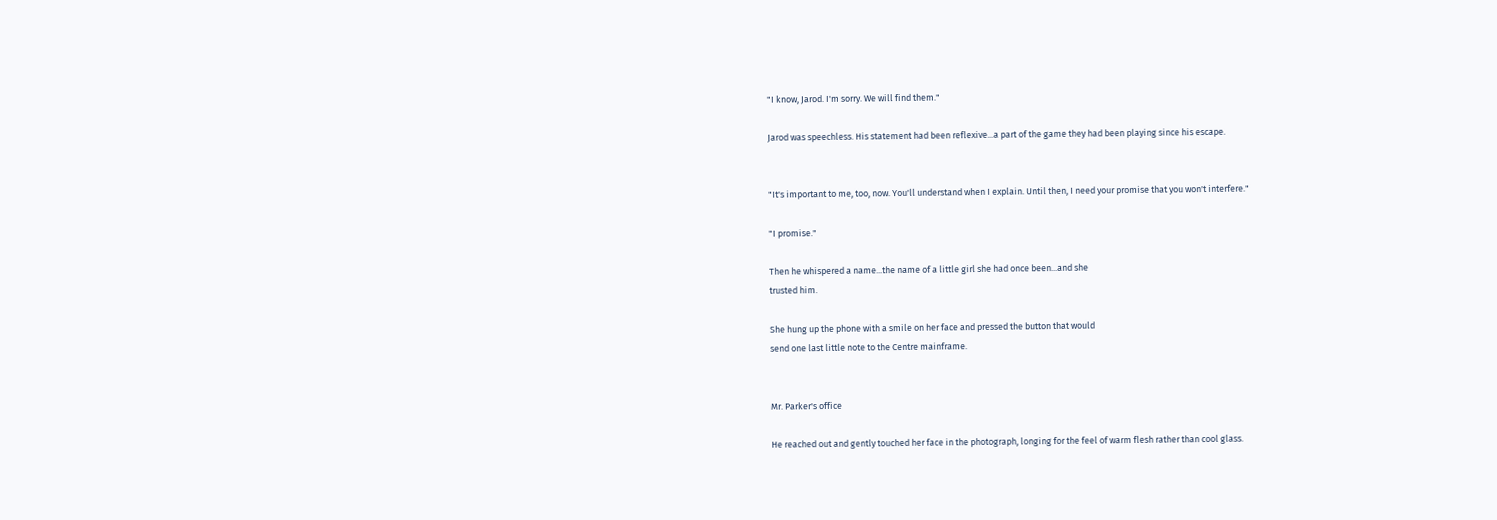"I know, Jarod. I'm sorry. We will find them."

Jarod was speechless. His statement had been reflexive...a part of the game they had been playing since his escape.


"It's important to me, too, now. You'll understand when I explain. Until then, I need your promise that you won't interfere."

"I promise."

Then he whispered a name...the name of a little girl she had once been...and she
trusted him.

She hung up the phone with a smile on her face and pressed the button that would
send one last little note to the Centre mainframe.


Mr. Parker's office

He reached out and gently touched her face in the photograph, longing for the feel of warm flesh rather than cool glass.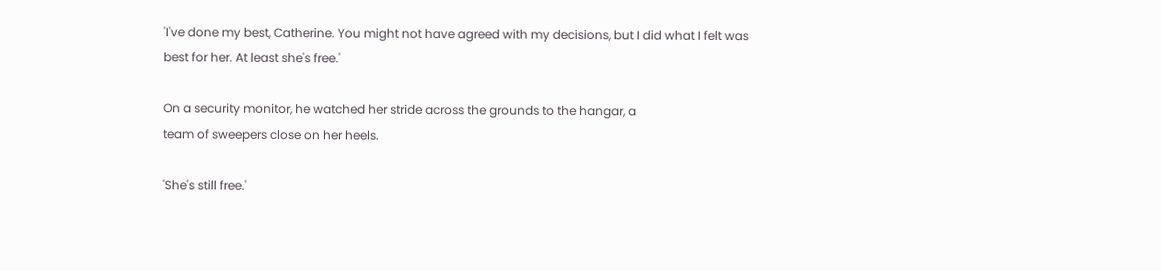'I've done my best, Catherine. You might not have agreed with my decisions, but I did what I felt was best for her. At least she's free.'

On a security monitor, he watched her stride across the grounds to the hangar, a
team of sweepers close on her heels.

'She's still free.'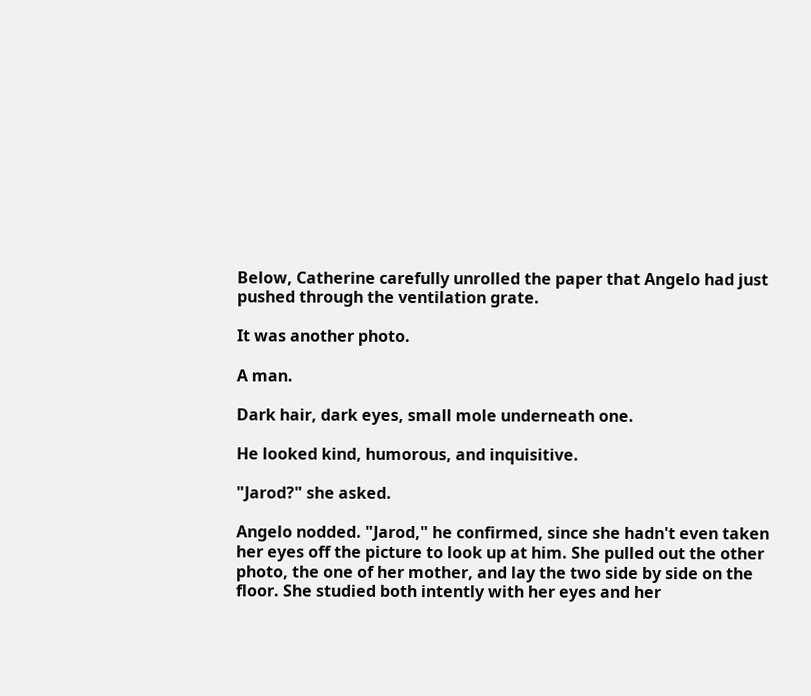Below, Catherine carefully unrolled the paper that Angelo had just pushed through the ventilation grate.

It was another photo.

A man.

Dark hair, dark eyes, small mole underneath one.

He looked kind, humorous, and inquisitive.

"Jarod?" she asked.

Angelo nodded. "Jarod," he confirmed, since she hadn't even taken her eyes off the picture to look up at him. She pulled out the other photo, the one of her mother, and lay the two side by side on the floor. She studied both intently with her eyes and her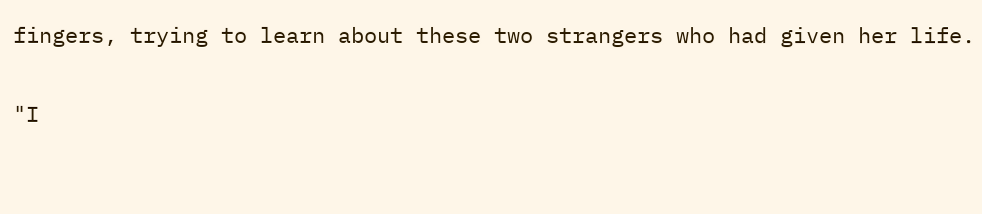fingers, trying to learn about these two strangers who had given her life.

"I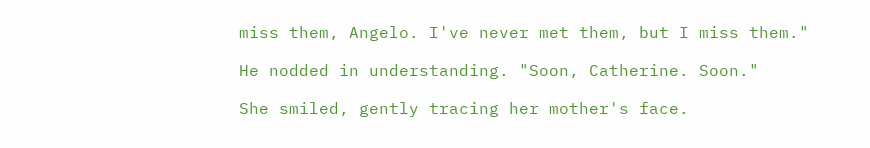miss them, Angelo. I've never met them, but I miss them."

He nodded in understanding. "Soon, Catherine. Soon."

She smiled, gently tracing her mother's face.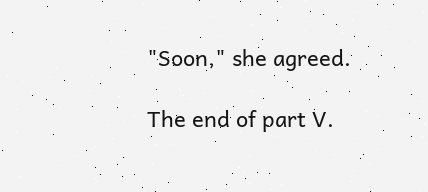"Soon," she agreed.

The end of part V.